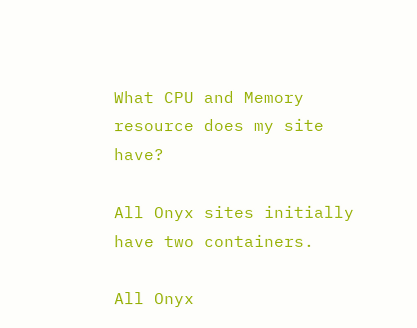What CPU and Memory resource does my site have?

All Onyx sites initially have two containers.

All Onyx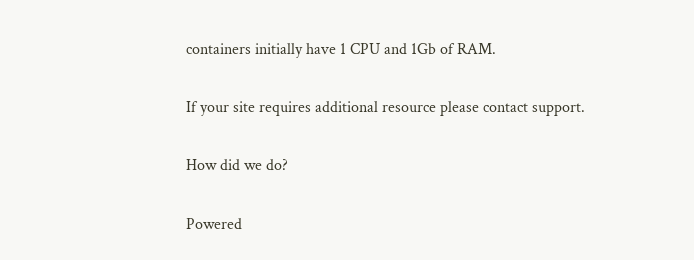containers initially have 1 CPU and 1Gb of RAM.

If your site requires additional resource please contact support.

How did we do?

Powered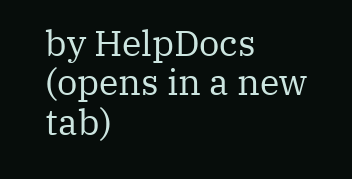by HelpDocs (opens in a new tab)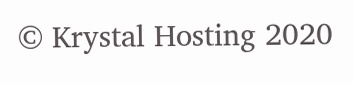© Krystal Hosting 2020